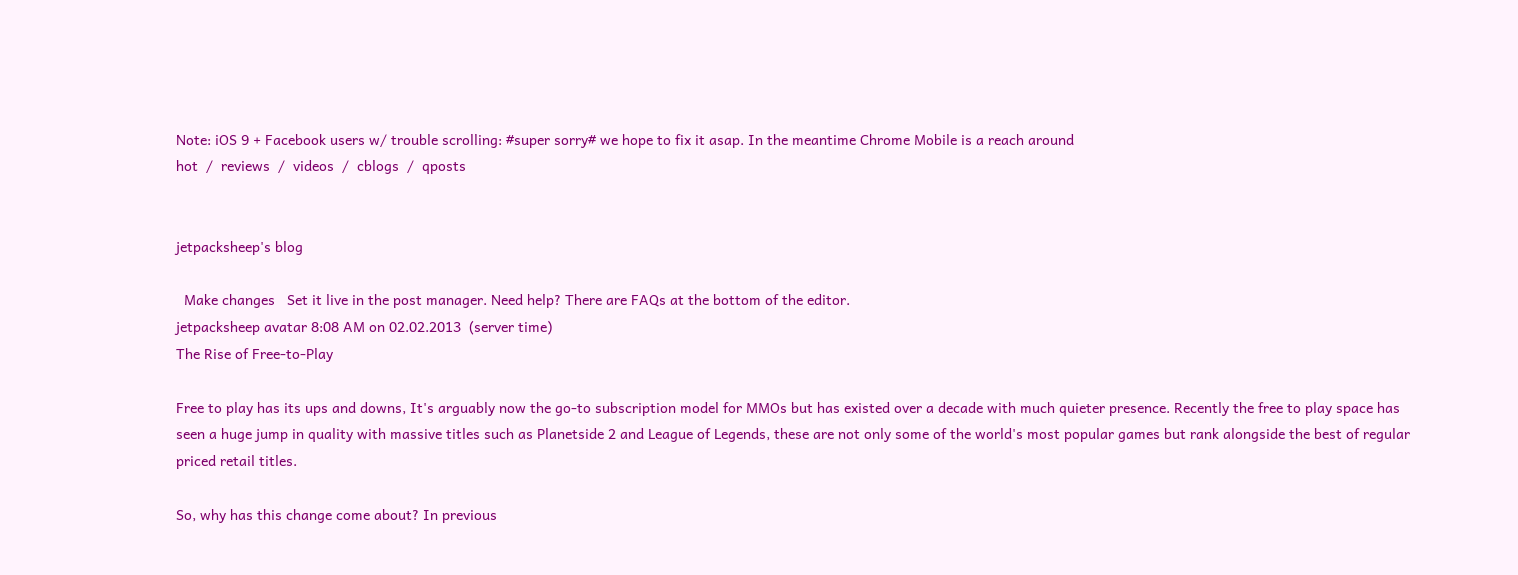Note: iOS 9 + Facebook users w/ trouble scrolling: #super sorry# we hope to fix it asap. In the meantime Chrome Mobile is a reach around
hot  /  reviews  /  videos  /  cblogs  /  qposts


jetpacksheep's blog

  Make changes   Set it live in the post manager. Need help? There are FAQs at the bottom of the editor.
jetpacksheep avatar 8:08 AM on 02.02.2013  (server time)
The Rise of Free-to-Play

Free to play has its ups and downs, It's arguably now the go-to subscription model for MMOs but has existed over a decade with much quieter presence. Recently the free to play space has seen a huge jump in quality with massive titles such as Planetside 2 and League of Legends, these are not only some of the world's most popular games but rank alongside the best of regular priced retail titles.

So, why has this change come about? In previous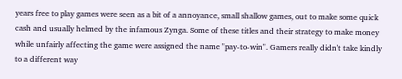years free to play games were seen as a bit of a annoyance, small shallow games, out to make some quick cash and usually helmed by the infamous Zynga. Some of these titles and their strategy to make money while unfairly affecting the game were assigned the name "pay-to-win". Gamers really didn't take kindly to a different way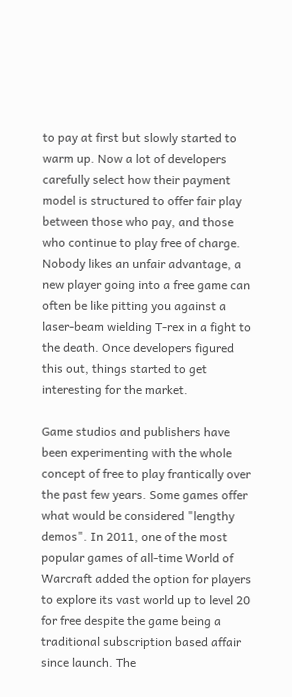to pay at first but slowly started to warm up. Now a lot of developers carefully select how their payment model is structured to offer fair play between those who pay, and those who continue to play free of charge. Nobody likes an unfair advantage, a new player going into a free game can often be like pitting you against a laser-beam wielding T-rex in a fight to the death. Once developers figured this out, things started to get interesting for the market.

Game studios and publishers have been experimenting with the whole concept of free to play frantically over the past few years. Some games offer what would be considered "lengthy demos". In 2011, one of the most popular games of all-time World of Warcraft added the option for players to explore its vast world up to level 20 for free despite the game being a traditional subscription based affair since launch. The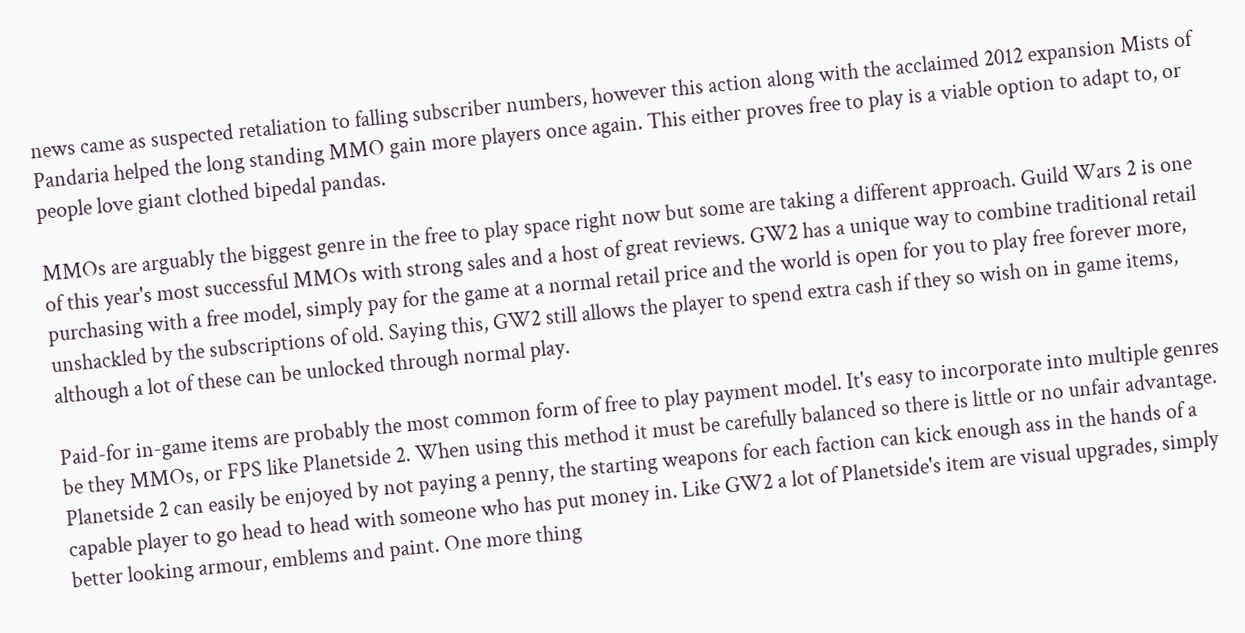news came as suspected retaliation to falling subscriber numbers, however this action along with the acclaimed 2012 expansion Mists of Pandaria helped the long standing MMO gain more players once again. This either proves free to play is a viable option to adapt to, or people love giant clothed bipedal pandas.

MMOs are arguably the biggest genre in the free to play space right now but some are taking a different approach. Guild Wars 2 is one of this year's most successful MMOs with strong sales and a host of great reviews. GW2 has a unique way to combine traditional retail purchasing with a free model, simply pay for the game at a normal retail price and the world is open for you to play free forever more, unshackled by the subscriptions of old. Saying this, GW2 still allows the player to spend extra cash if they so wish on in game items, although a lot of these can be unlocked through normal play.

Paid-for in-game items are probably the most common form of free to play payment model. It's easy to incorporate into multiple genres be they MMOs, or FPS like Planetside 2. When using this method it must be carefully balanced so there is little or no unfair advantage. Planetside 2 can easily be enjoyed by not paying a penny, the starting weapons for each faction can kick enough ass in the hands of a capable player to go head to head with someone who has put money in. Like GW2 a lot of Planetside's item are visual upgrades, simply better looking armour, emblems and paint. One more thing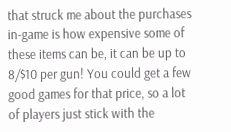that struck me about the purchases in-game is how expensive some of these items can be, it can be up to 8/$10 per gun! You could get a few good games for that price, so a lot of players just stick with the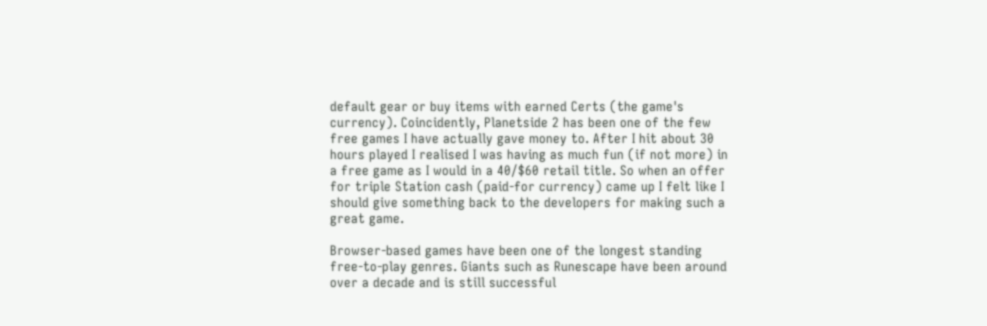default gear or buy items with earned Certs (the game's currency). Coincidently, Planetside 2 has been one of the few free games I have actually gave money to. After I hit about 30 hours played I realised I was having as much fun (if not more) in a free game as I would in a 40/$60 retail title. So when an offer for triple Station cash (paid-for currency) came up I felt like I should give something back to the developers for making such a great game.

Browser-based games have been one of the longest standing free-to-play genres. Giants such as Runescape have been around over a decade and is still successful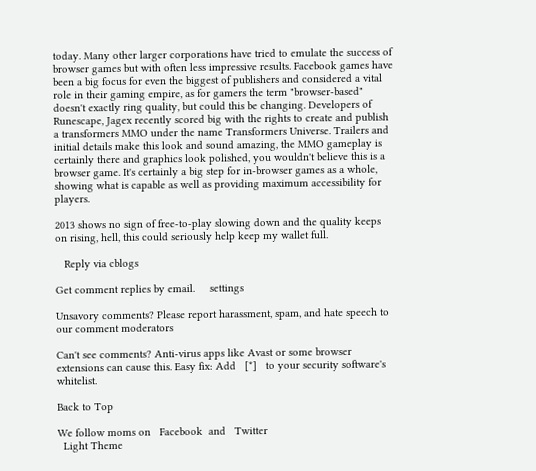today. Many other larger corporations have tried to emulate the success of browser games but with often less impressive results. Facebook games have been a big focus for even the biggest of publishers and considered a vital role in their gaming empire, as for gamers the term "browser-based" doesn't exactly ring quality, but could this be changing. Developers of Runescape, Jagex recently scored big with the rights to create and publish a transformers MMO under the name Transformers Universe. Trailers and initial details make this look and sound amazing, the MMO gameplay is certainly there and graphics look polished, you wouldn't believe this is a browser game. It's certainly a big step for in-browser games as a whole, showing what is capable as well as providing maximum accessibility for players.

2013 shows no sign of free-to-play slowing down and the quality keeps on rising, hell, this could seriously help keep my wallet full.

   Reply via cblogs

Get comment replies by email.     settings

Unsavory comments? Please report harassment, spam, and hate speech to our comment moderators

Can't see comments? Anti-virus apps like Avast or some browser extensions can cause this. Easy fix: Add   [*]   to your security software's whitelist.

Back to Top

We follow moms on   Facebook  and   Twitter
  Light Theme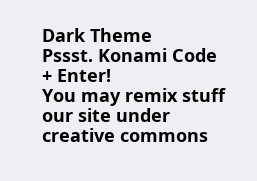Dark Theme
Pssst. Konami Code + Enter!
You may remix stuff our site under creative commons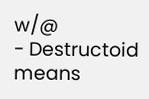w/@
- Destructoid means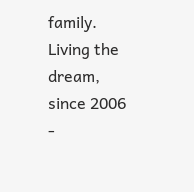family. Living the dream, since 2006 -